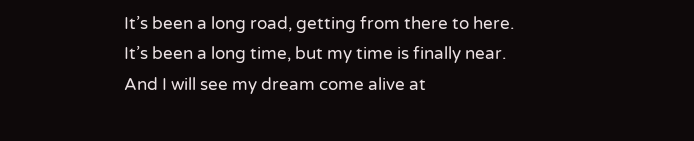It’s been a long road, getting from there to here.
It’s been a long time, but my time is finally near.
And I will see my dream come alive at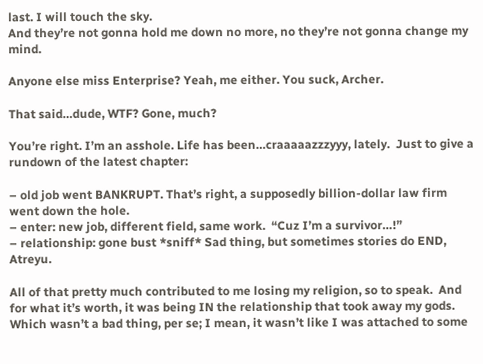last. I will touch the sky.
And they’re not gonna hold me down no more, no they’re not gonna change my mind.

Anyone else miss Enterprise? Yeah, me either. You suck, Archer.

That said…dude, WTF? Gone, much?

You’re right. I’m an asshole. Life has been…craaaaazzzyyy, lately.  Just to give a rundown of the latest chapter:

– old job went BANKRUPT. That’s right, a supposedly billion-dollar law firm went down the hole.
– enter: new job, different field, same work.  “Cuz I’m a survivor…!”
– relationship: gone bust *sniff* Sad thing, but sometimes stories do END, Atreyu.

All of that pretty much contributed to me losing my religion, so to speak.  And for what it’s worth, it was being IN the relationship that took away my gods.  Which wasn’t a bad thing, per se; I mean, it wasn’t like I was attached to some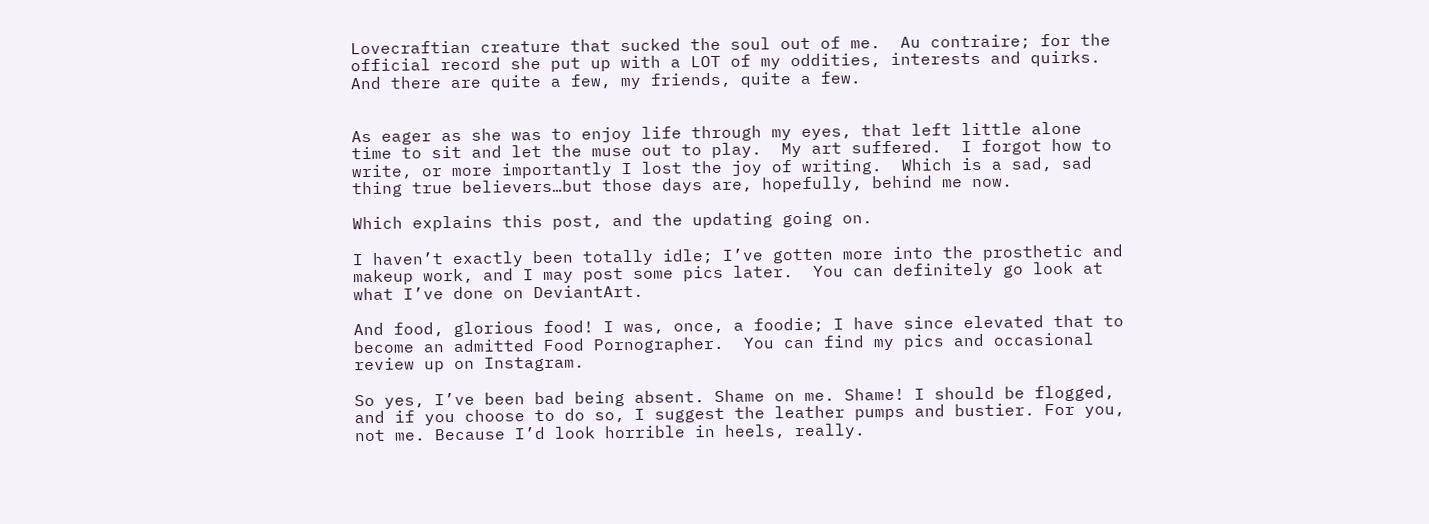Lovecraftian creature that sucked the soul out of me.  Au contraire; for the official record she put up with a LOT of my oddities, interests and quirks.  And there are quite a few, my friends, quite a few.


As eager as she was to enjoy life through my eyes, that left little alone time to sit and let the muse out to play.  My art suffered.  I forgot how to write, or more importantly I lost the joy of writing.  Which is a sad, sad thing true believers…but those days are, hopefully, behind me now.

Which explains this post, and the updating going on.

I haven’t exactly been totally idle; I’ve gotten more into the prosthetic and makeup work, and I may post some pics later.  You can definitely go look at what I’ve done on DeviantArt.

And food, glorious food! I was, once, a foodie; I have since elevated that to become an admitted Food Pornographer.  You can find my pics and occasional review up on Instagram.

So yes, I’ve been bad being absent. Shame on me. Shame! I should be flogged, and if you choose to do so, I suggest the leather pumps and bustier. For you, not me. Because I’d look horrible in heels, really.